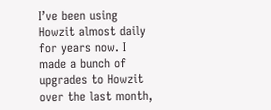I’ve been using Howzit almost daily for years now. I made a bunch of upgrades to Howzit over the last month,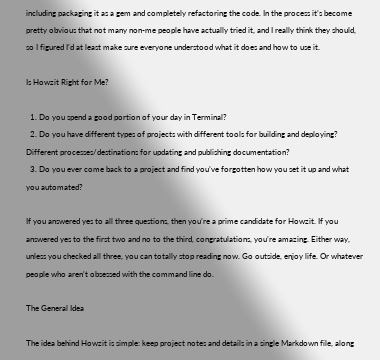including packaging it as a gem and completely refactoring the code. In the process it’s become pretty obvious that not many non-me people have actually tried it, and I really think they should, so I figured I’d at least make sure everyone understood what it does and how to use it.

Is Howzit Right for Me?

  1. Do you spend a good portion of your day in Terminal?
  2. Do you have different types of projects with different tools for building and deploying? Different processes/destinations for updating and publishing documentation?
  3. Do you ever come back to a project and find you’ve forgotten how you set it up and what you automated?

If you answered yes to all three questions, then you’re a prime candidate for Howzit. If you answered yes to the first two and no to the third, congratulations, you’re amazing. Either way, unless you checked all three, you can totally stop reading now. Go outside, enjoy life. Or whatever people who aren’t obsessed with the command line do.

The General Idea

The idea behind Howzit is simple: keep project notes and details in a single Markdown file, along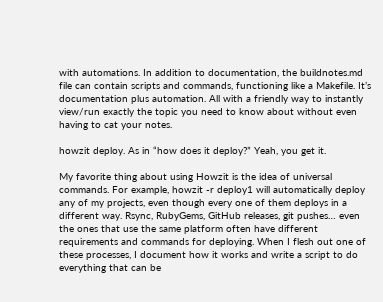with automations. In addition to documentation, the buildnotes.md file can contain scripts and commands, functioning like a Makefile. It’s documentation plus automation. All with a friendly way to instantly view/run exactly the topic you need to know about without even having to cat your notes.

howzit deploy. As in “how does it deploy?” Yeah, you get it.

My favorite thing about using Howzit is the idea of universal commands. For example, howzit -r deploy1 will automatically deploy any of my projects, even though every one of them deploys in a different way. Rsync, RubyGems, GitHub releases, git pushes… even the ones that use the same platform often have different requirements and commands for deploying. When I flesh out one of these processes, I document how it works and write a script to do everything that can be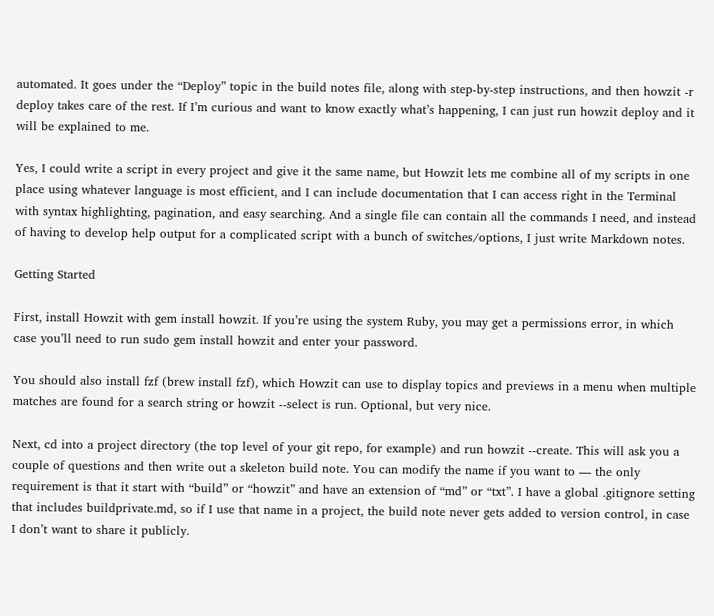automated. It goes under the “Deploy” topic in the build notes file, along with step-by-step instructions, and then howzit -r deploy takes care of the rest. If I’m curious and want to know exactly what’s happening, I can just run howzit deploy and it will be explained to me.

Yes, I could write a script in every project and give it the same name, but Howzit lets me combine all of my scripts in one place using whatever language is most efficient, and I can include documentation that I can access right in the Terminal with syntax highlighting, pagination, and easy searching. And a single file can contain all the commands I need, and instead of having to develop help output for a complicated script with a bunch of switches/options, I just write Markdown notes.

Getting Started

First, install Howzit with gem install howzit. If you’re using the system Ruby, you may get a permissions error, in which case you’ll need to run sudo gem install howzit and enter your password.

You should also install fzf (brew install fzf), which Howzit can use to display topics and previews in a menu when multiple matches are found for a search string or howzit --select is run. Optional, but very nice.

Next, cd into a project directory (the top level of your git repo, for example) and run howzit --create. This will ask you a couple of questions and then write out a skeleton build note. You can modify the name if you want to — the only requirement is that it start with “build” or “howzit” and have an extension of “md” or “txt”. I have a global .gitignore setting that includes buildprivate.md, so if I use that name in a project, the build note never gets added to version control, in case I don’t want to share it publicly.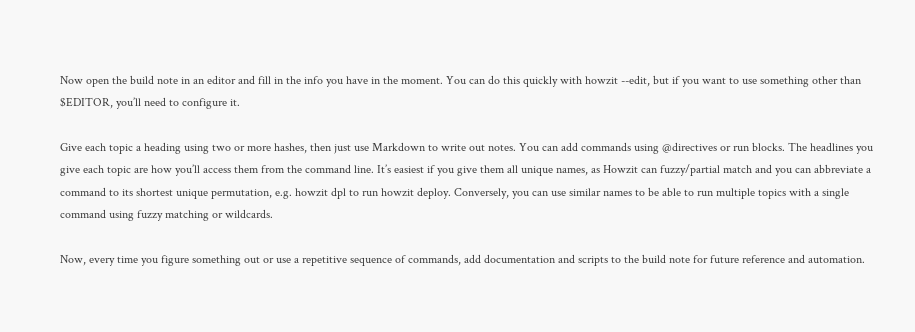Now open the build note in an editor and fill in the info you have in the moment. You can do this quickly with howzit --edit, but if you want to use something other than $EDITOR, you’ll need to configure it.

Give each topic a heading using two or more hashes, then just use Markdown to write out notes. You can add commands using @directives or run blocks. The headlines you give each topic are how you’ll access them from the command line. It’s easiest if you give them all unique names, as Howzit can fuzzy/partial match and you can abbreviate a command to its shortest unique permutation, e.g. howzit dpl to run howzit deploy. Conversely, you can use similar names to be able to run multiple topics with a single command using fuzzy matching or wildcards.

Now, every time you figure something out or use a repetitive sequence of commands, add documentation and scripts to the build note for future reference and automation.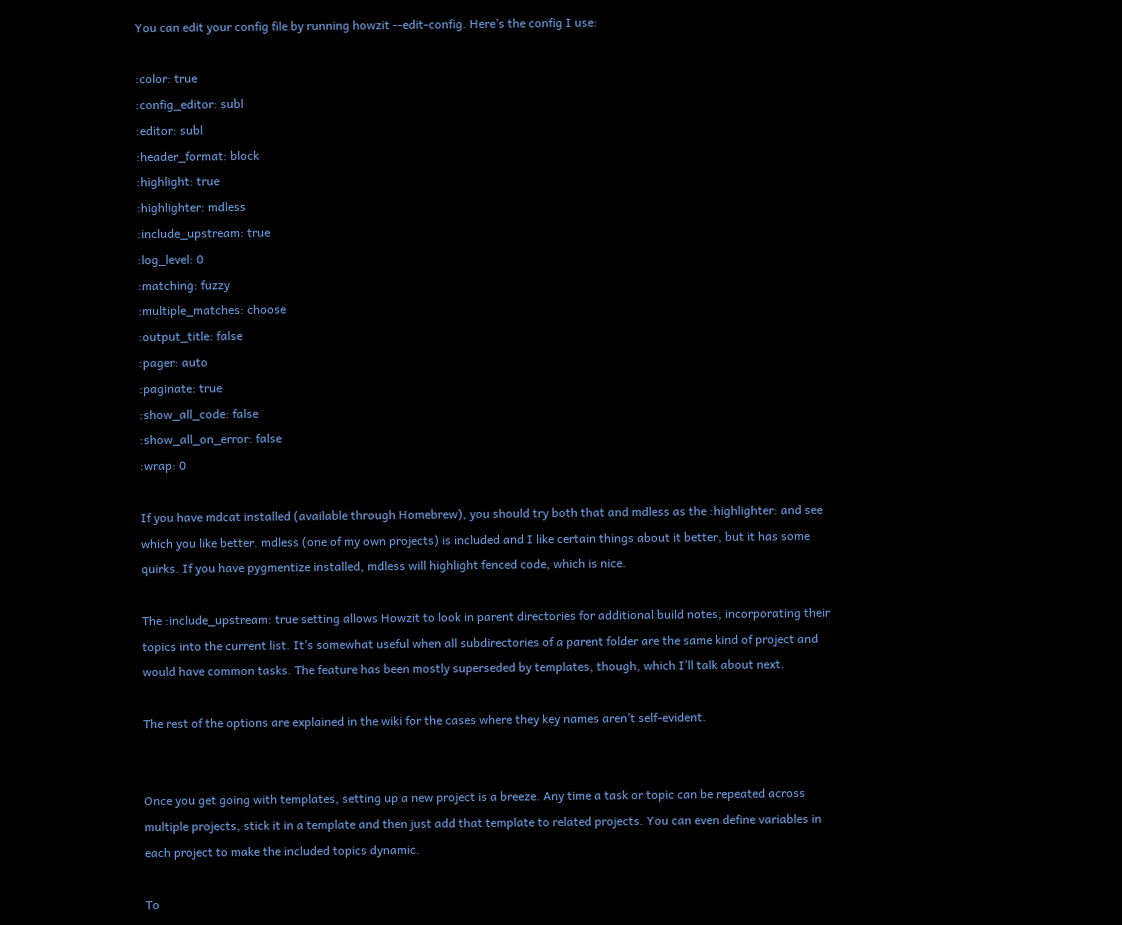You can edit your config file by running howzit --edit-config. Here’s the config I use:

:color: true
:config_editor: subl
:editor: subl
:header_format: block
:highlight: true
:highlighter: mdless
:include_upstream: true
:log_level: 0
:matching: fuzzy
:multiple_matches: choose
:output_title: false
:pager: auto
:paginate: true
:show_all_code: false
:show_all_on_error: false
:wrap: 0

If you have mdcat installed (available through Homebrew), you should try both that and mdless as the :highlighter: and see which you like better. mdless (one of my own projects) is included and I like certain things about it better, but it has some quirks. If you have pygmentize installed, mdless will highlight fenced code, which is nice.

The :include_upstream: true setting allows Howzit to look in parent directories for additional build notes, incorporating their topics into the current list. It’s somewhat useful when all subdirectories of a parent folder are the same kind of project and would have common tasks. The feature has been mostly superseded by templates, though, which I’ll talk about next.

The rest of the options are explained in the wiki for the cases where they key names aren’t self-evident.


Once you get going with templates, setting up a new project is a breeze. Any time a task or topic can be repeated across multiple projects, stick it in a template and then just add that template to related projects. You can even define variables in each project to make the included topics dynamic.

To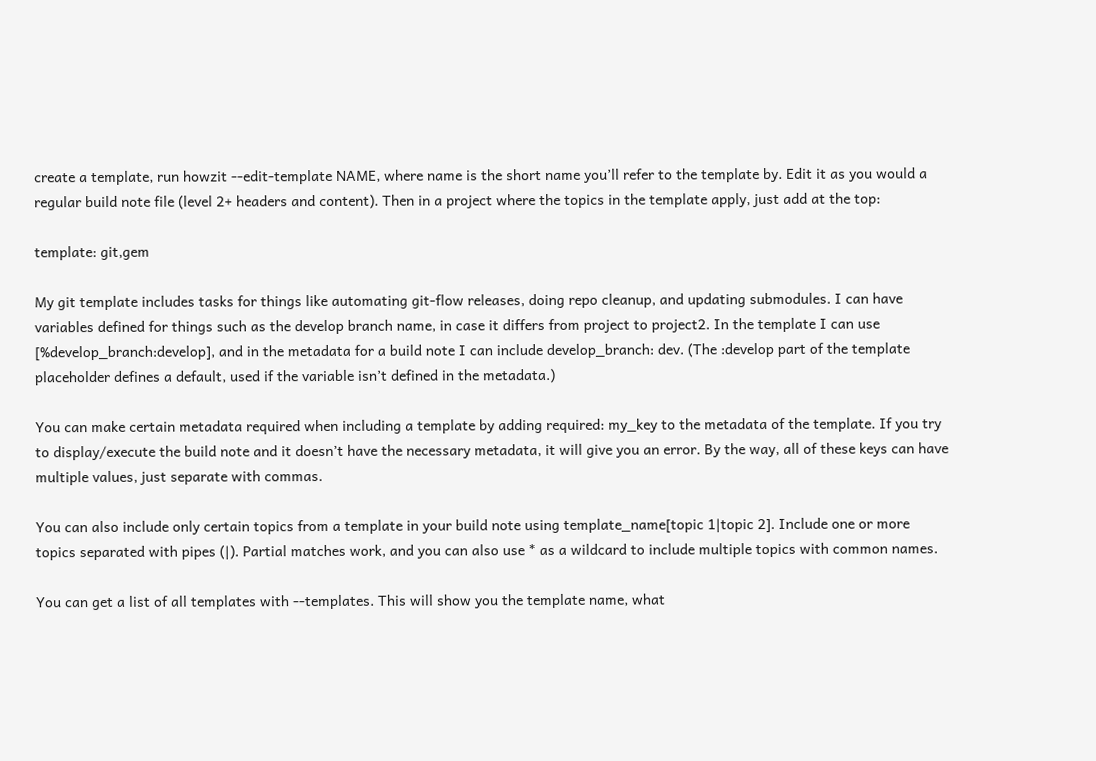create a template, run howzit --edit-template NAME, where name is the short name you’ll refer to the template by. Edit it as you would a regular build note file (level 2+ headers and content). Then in a project where the topics in the template apply, just add at the top:

template: git,gem

My git template includes tasks for things like automating git-flow releases, doing repo cleanup, and updating submodules. I can have variables defined for things such as the develop branch name, in case it differs from project to project2. In the template I can use [%develop_branch:develop], and in the metadata for a build note I can include develop_branch: dev. (The :develop part of the template placeholder defines a default, used if the variable isn’t defined in the metadata.)

You can make certain metadata required when including a template by adding required: my_key to the metadata of the template. If you try to display/execute the build note and it doesn’t have the necessary metadata, it will give you an error. By the way, all of these keys can have multiple values, just separate with commas.

You can also include only certain topics from a template in your build note using template_name[topic 1|topic 2]. Include one or more topics separated with pipes (|). Partial matches work, and you can also use * as a wildcard to include multiple topics with common names.

You can get a list of all templates with --templates. This will show you the template name, what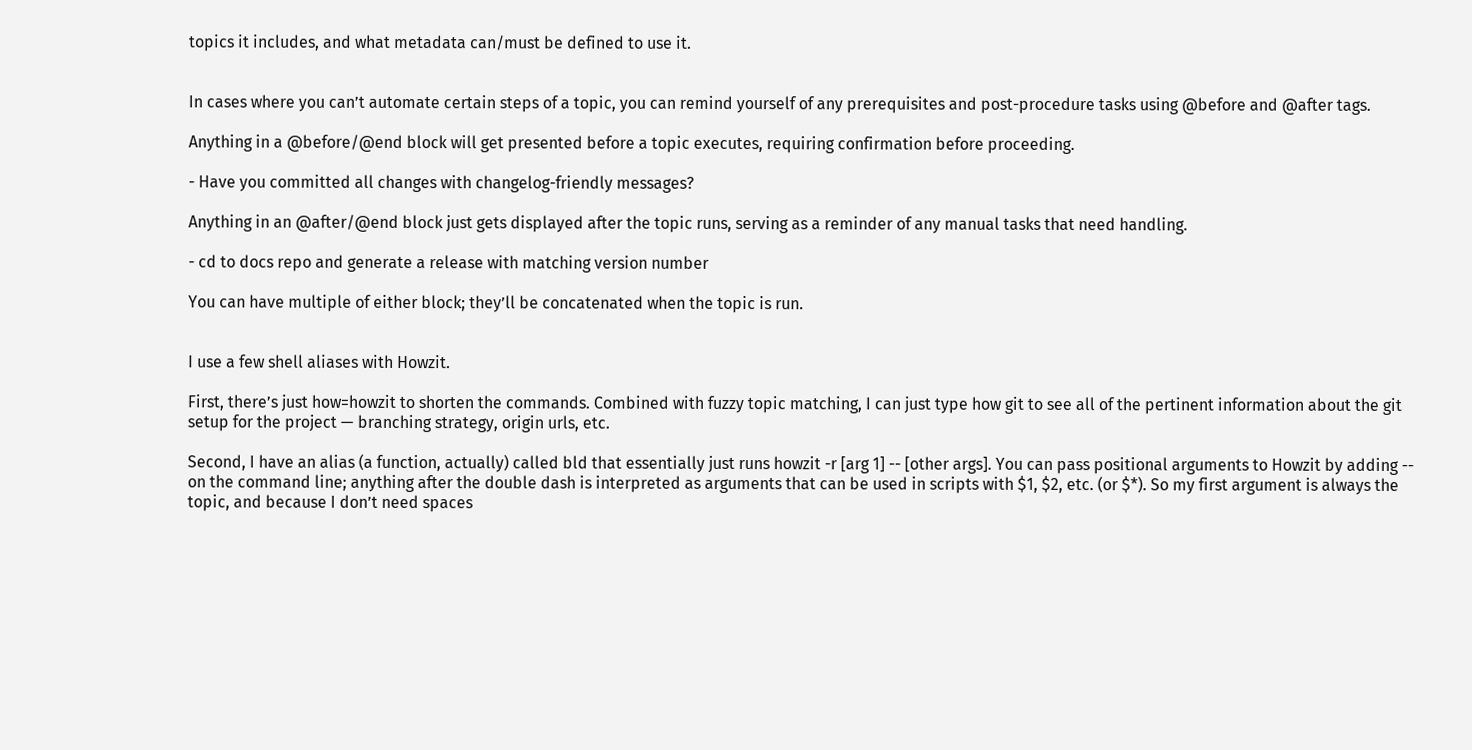topics it includes, and what metadata can/must be defined to use it.


In cases where you can’t automate certain steps of a topic, you can remind yourself of any prerequisites and post-procedure tasks using @before and @after tags.

Anything in a @before/@end block will get presented before a topic executes, requiring confirmation before proceeding.

- Have you committed all changes with changelog-friendly messages?

Anything in an @after/@end block just gets displayed after the topic runs, serving as a reminder of any manual tasks that need handling.

- cd to docs repo and generate a release with matching version number

You can have multiple of either block; they’ll be concatenated when the topic is run.


I use a few shell aliases with Howzit.

First, there’s just how=howzit to shorten the commands. Combined with fuzzy topic matching, I can just type how git to see all of the pertinent information about the git setup for the project — branching strategy, origin urls, etc.

Second, I have an alias (a function, actually) called bld that essentially just runs howzit -r [arg 1] -- [other args]. You can pass positional arguments to Howzit by adding -- on the command line; anything after the double dash is interpreted as arguments that can be used in scripts with $1, $2, etc. (or $*). So my first argument is always the topic, and because I don’t need spaces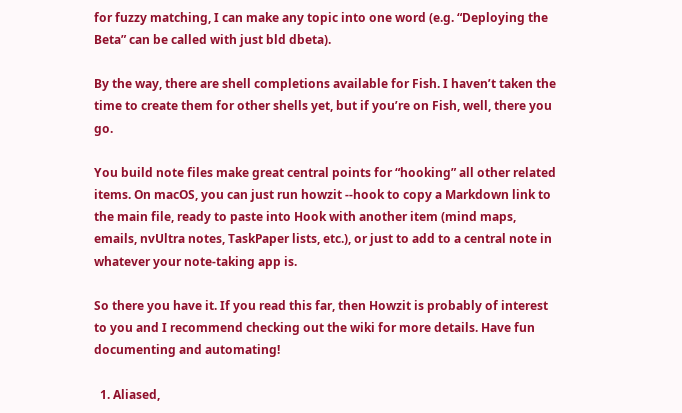for fuzzy matching, I can make any topic into one word (e.g. “Deploying the Beta” can be called with just bld dbeta).

By the way, there are shell completions available for Fish. I haven’t taken the time to create them for other shells yet, but if you’re on Fish, well, there you go.

You build note files make great central points for “hooking” all other related items. On macOS, you can just run howzit --hook to copy a Markdown link to the main file, ready to paste into Hook with another item (mind maps, emails, nvUltra notes, TaskPaper lists, etc.), or just to add to a central note in whatever your note-taking app is.

So there you have it. If you read this far, then Howzit is probably of interest to you and I recommend checking out the wiki for more details. Have fun documenting and automating!

  1. Aliased,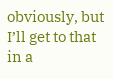obviously, but I’ll get to that in a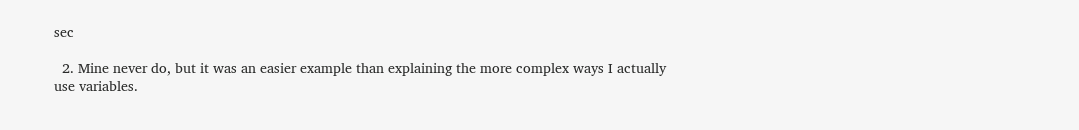sec

  2. Mine never do, but it was an easier example than explaining the more complex ways I actually use variables.